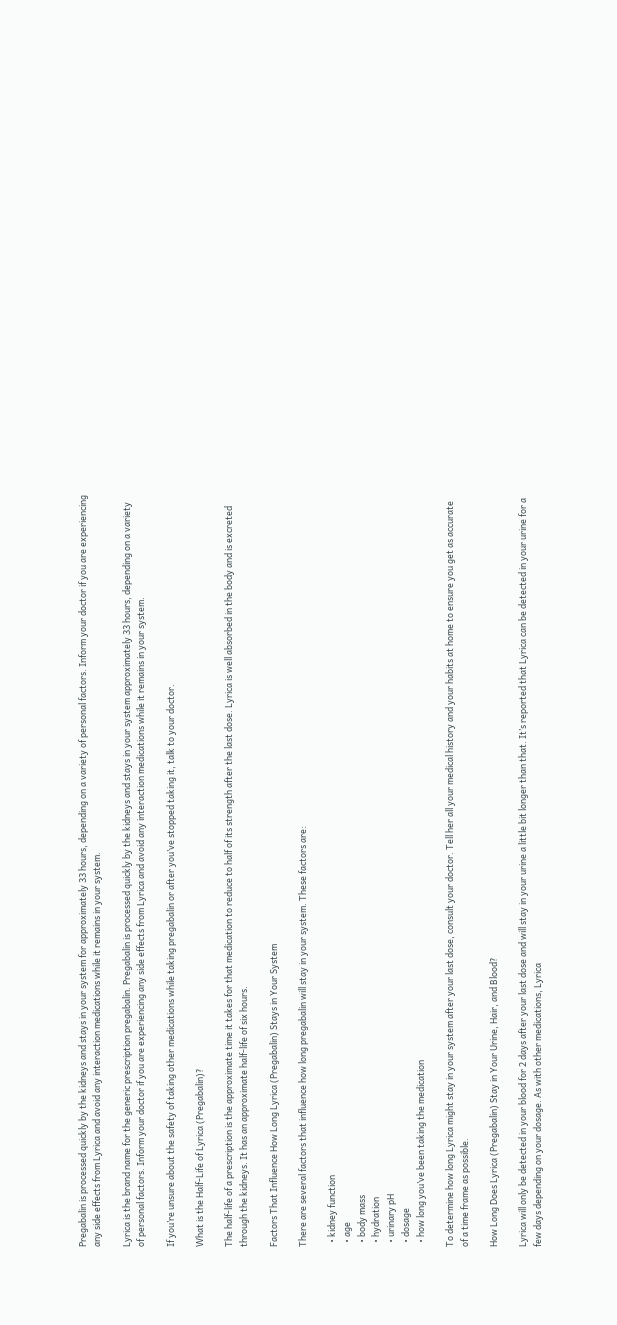Pregabalin is processed quickly by the kidneys and stays in your system for approximately 33 hours, depending on a variety of personal factors. Inform your doctor if you are experiencing any side effects from Lyrica and avoid any interaction medications while it remains in your system.

Lyrica is the brand name for the generic prescription pregabalin. Pregabalin is processed quickly by the kidneys and stays in your system approximately 33 hours, depending on a variety of personal factors. Inform your doctor if you are experiencing any side effects from Lyrica and avoid any interaction medications while it remains in your system.

If you’re unsure about the safety of taking other medications while taking pregabalin or after you’ve stopped taking it, talk to your doctor.

What is the Half-Life of Lyrica (Pregabalin)?

The half-life of a prescription is the approximate time it takes for that medication to reduce to half of its strength after the last dose. Lyrica is well absorbed in the body and is excreted through the kidneys. It has an approximate half-life of six hours.

Factors That Influence How Long Lyrica (Pregabalin) Stays in Your System

There are several factors that influence how long pregabalin will stay in your system. These factors are:

  • kidney function
  • age
  • body mass
  • hydration
  • urinary pH
  • dosage
  • how long you’ve been taking the medication

To determine how long Lyrica might stay in your system after your last dose, consult your doctor. Tell her all your medical history and your habits at home to ensure you get as accurate of a time frame as possible.

How Long Does Lyrica (Pregabalin) Stay in Your Urine, Hair, and Blood?

Lyrica will only be detected in your blood for 2 days after your last dose and will stay in your urine a little bit longer than that. It’s reported that Lyrica can be detected in your urine for a few days depending on your dosage. As with other medications, Lyrica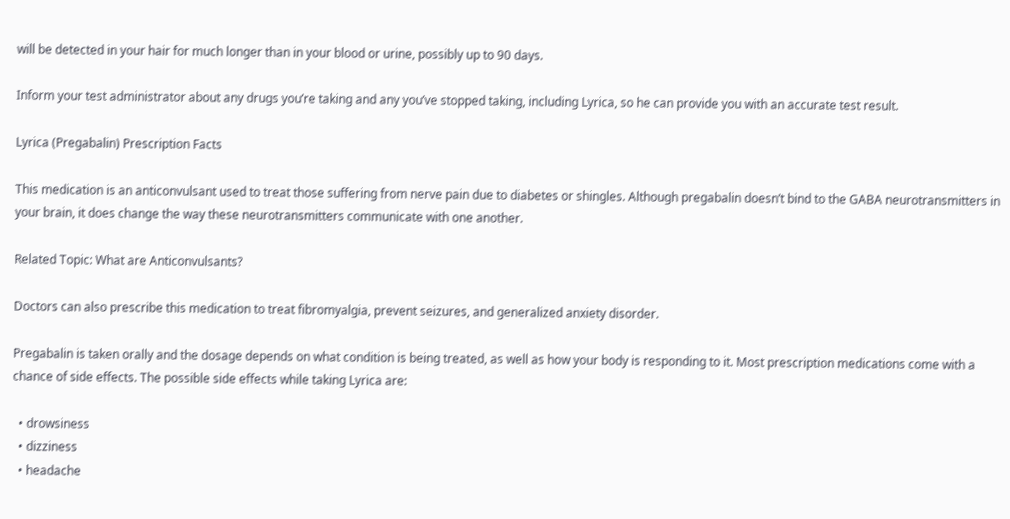will be detected in your hair for much longer than in your blood or urine, possibly up to 90 days.

Inform your test administrator about any drugs you’re taking and any you’ve stopped taking, including Lyrica, so he can provide you with an accurate test result.

Lyrica (Pregabalin) Prescription Facts

This medication is an anticonvulsant used to treat those suffering from nerve pain due to diabetes or shingles. Although pregabalin doesn’t bind to the GABA neurotransmitters in your brain, it does change the way these neurotransmitters communicate with one another.

Related Topic: What are Anticonvulsants?

Doctors can also prescribe this medication to treat fibromyalgia, prevent seizures, and generalized anxiety disorder.

Pregabalin is taken orally and the dosage depends on what condition is being treated, as well as how your body is responding to it. Most prescription medications come with a chance of side effects. The possible side effects while taking Lyrica are:

  • drowsiness
  • dizziness
  • headache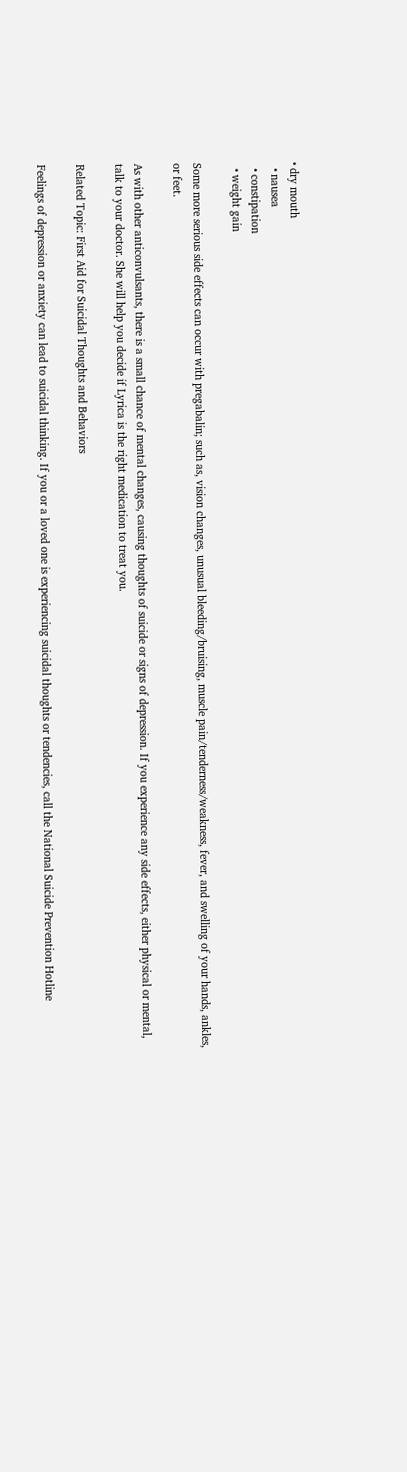• dry mouth
  • nausea
  • constipation
  • weight gain

Some more serious side effects can occur with pregabalin; such as, vision changes, unusual bleeding/bruising, muscle pain/tenderness/weakness, fever, and swelling of your hands, ankles, or feet.

As with other anticonvulsants, there is a small chance of mental changes, causing thoughts of suicide or signs of depression. If you experience any side effects, either physical or mental, talk to your doctor. She will help you decide if Lyrica is the right medication to treat you.

Related Topic: First Aid for Suicidal Thoughts and Behaviors

Feelings of depression or anxiety can lead to suicidal thinking. If you or a loved one is experiencing suicidal thoughts or tendencies, call the National Suicide Prevention Hotline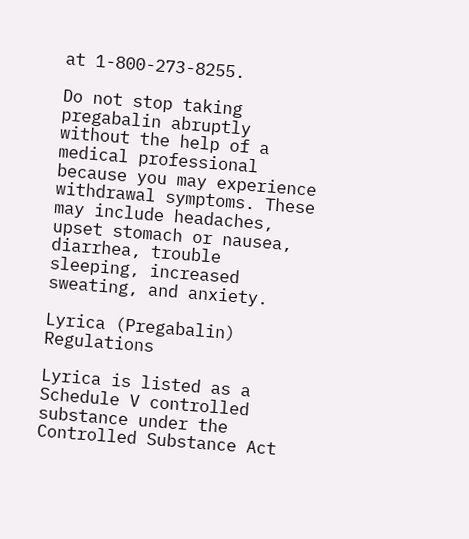at 1-800-273-8255.

Do not stop taking pregabalin abruptly without the help of a medical professional because you may experience withdrawal symptoms. These may include headaches, upset stomach or nausea, diarrhea, trouble sleeping, increased sweating, and anxiety.

Lyrica (Pregabalin) Regulations

Lyrica is listed as a Schedule V controlled substance under the Controlled Substance Act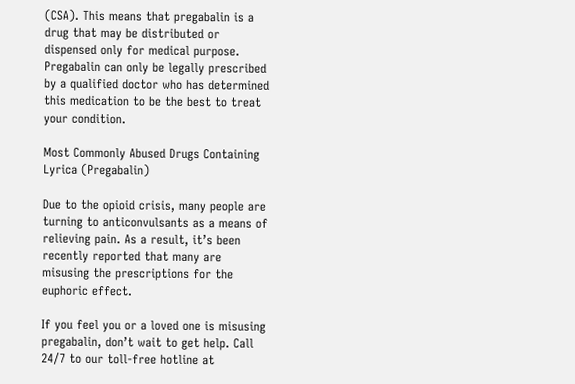(CSA). This means that pregabalin is a drug that may be distributed or dispensed only for medical purpose. Pregabalin can only be legally prescribed by a qualified doctor who has determined this medication to be the best to treat your condition.

Most Commonly Abused Drugs Containing Lyrica (Pregabalin)

Due to the opioid crisis, many people are turning to anticonvulsants as a means of relieving pain. As a result, it’s been recently reported that many are misusing the prescriptions for the euphoric effect.

If you feel you or a loved one is misusing pregabalin, don’t wait to get help. Call 24/7 to our toll-free hotline at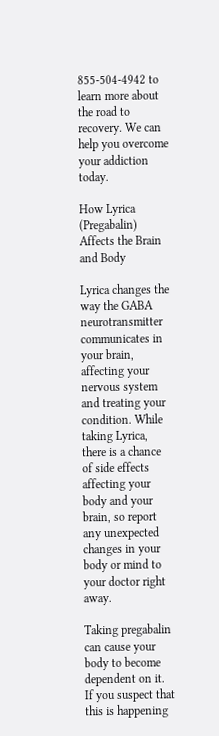855-504-4942 to learn more about the road to recovery. We can help you overcome your addiction today.

How Lyrica (Pregabalin) Affects the Brain and Body

Lyrica changes the way the GABA neurotransmitter communicates in your brain, affecting your nervous system and treating your condition. While taking Lyrica, there is a chance of side effects affecting your body and your brain, so report any unexpected changes in your body or mind to your doctor right away.

Taking pregabalin can cause your body to become dependent on it. If you suspect that this is happening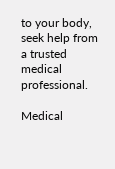to your body, seek help from a trusted medical professional.

Medical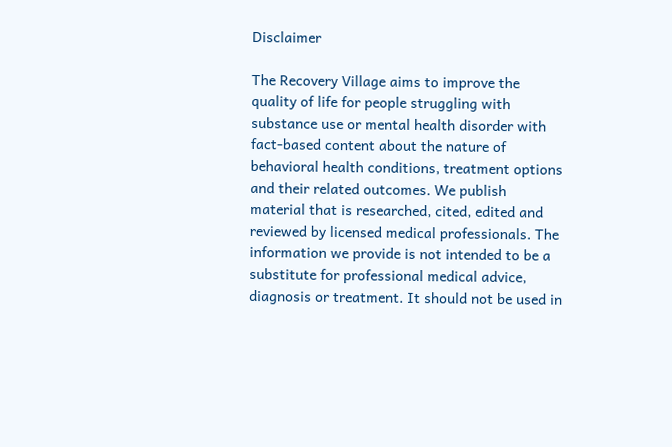Disclaimer

The Recovery Village aims to improve the quality of life for people struggling with substance use or mental health disorder with fact-based content about the nature of behavioral health conditions, treatment options and their related outcomes. We publish material that is researched, cited, edited and reviewed by licensed medical professionals. The information we provide is not intended to be a substitute for professional medical advice, diagnosis or treatment. It should not be used in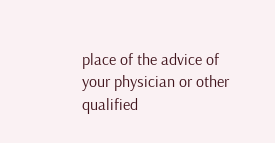place of the advice of your physician or other qualified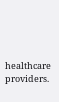healthcare providers.